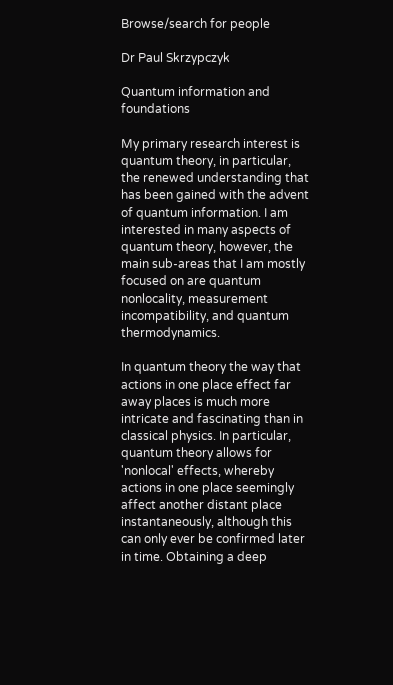Browse/search for people

Dr Paul Skrzypczyk

Quantum information and foundations

My primary research interest is quantum theory, in particular, the renewed understanding that has been gained with the advent of quantum information. I am interested in many aspects of quantum theory, however, the main sub-areas that I am mostly focused on are quantum nonlocality, measurement incompatibility, and quantum thermodynamics.

In quantum theory the way that actions in one place effect far away places is much more intricate and fascinating than in classical physics. In particular, quantum theory allows for 'nonlocal' effects, whereby actions in one place seemingly affect another distant place instantaneously, although this can only ever be confirmed later in time. Obtaining a deep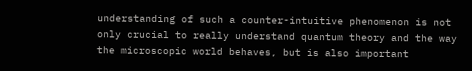understanding of such a counter-intuitive phenomenon is not only crucial to really understand quantum theory and the way the microscopic world behaves, but is also important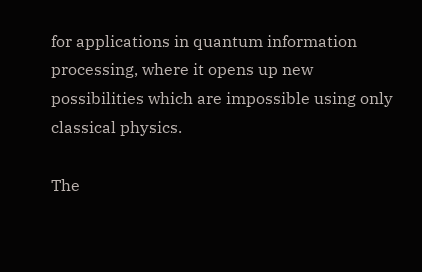for applications in quantum information processing, where it opens up new possibilities which are impossible using only classical physics.

The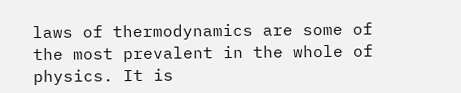laws of thermodynamics are some of the most prevalent in the whole of physics. It is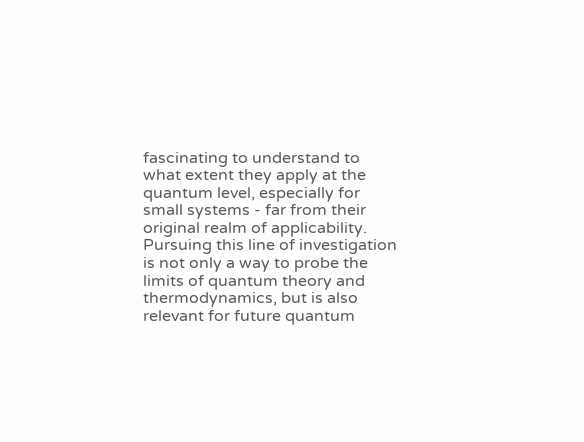fascinating to understand to what extent they apply at the quantum level, especially for small systems - far from their original realm of applicability. Pursuing this line of investigation is not only a way to probe the limits of quantum theory and thermodynamics, but is also relevant for future quantum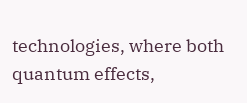technologies, where both quantum effects,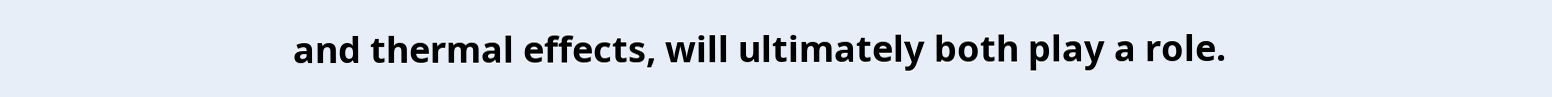and thermal effects, will ultimately both play a role.